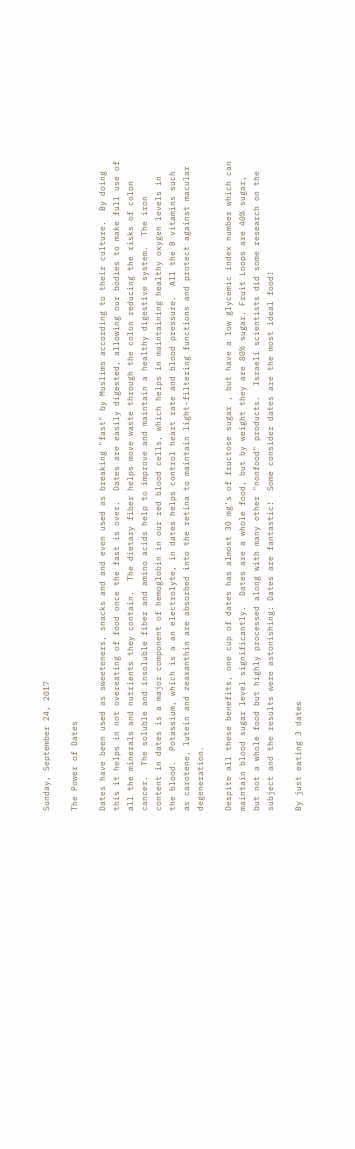Sunday, September 24, 2017

The Power of Dates

Dates have been used as sweeteners, snacks and and even used as breaking "fast" by Muslims according to their culture.  By doing this it helps in not overeating of food once the fast is over.  Dates are easily digested, allowing our bodies to make full use of all the minerals and nutrients they contain.  The dietary fiber helps move waste through the colon reducing the risks of colon cancer.  The soluble and insoluble fiber and amino acids help to improve and maintain a healthy digestive system.  The iron content in dates is a major component of hemoglobin in our red blood cells, which helps in maintaining healthy oxygen levels in the blood.  Potassium, which is a an electrolyte, in dates helps control heart rate and blood pressure.  All the B vitamins such as carotene, lutein and zeaxanthin are absorbed into the retina to maintain light-filtering functions and protect against macular degeneration.

Despite all these benefits, one cup of dates has almost 30 mg's of fructose sugar , but have a low glycemic index number which can maintain blood sugar level significantly.  Dates are a whole food, but by weight they are 80% sugar. Fruit Loops are 40% sugar, but not a whole food but highly processed along with many other "nonfood" products.  Israeli scientists did some research on the subject and the results were astonishing: Dates are fantastic!  Some consider dates are the most ideal food!

By just eating 3 dates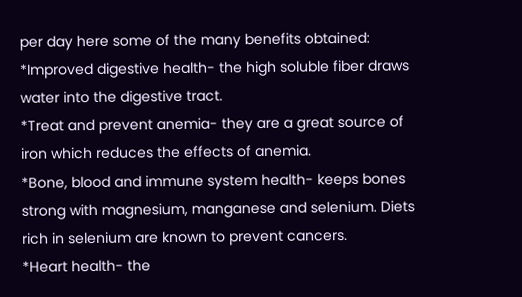per day here some of the many benefits obtained:
*Improved digestive health- the high soluble fiber draws water into the digestive tract.
*Treat and prevent anemia- they are a great source of iron which reduces the effects of anemia.
*Bone, blood and immune system health- keeps bones strong with magnesium, manganese and selenium. Diets rich in selenium are known to prevent cancers.
*Heart health- the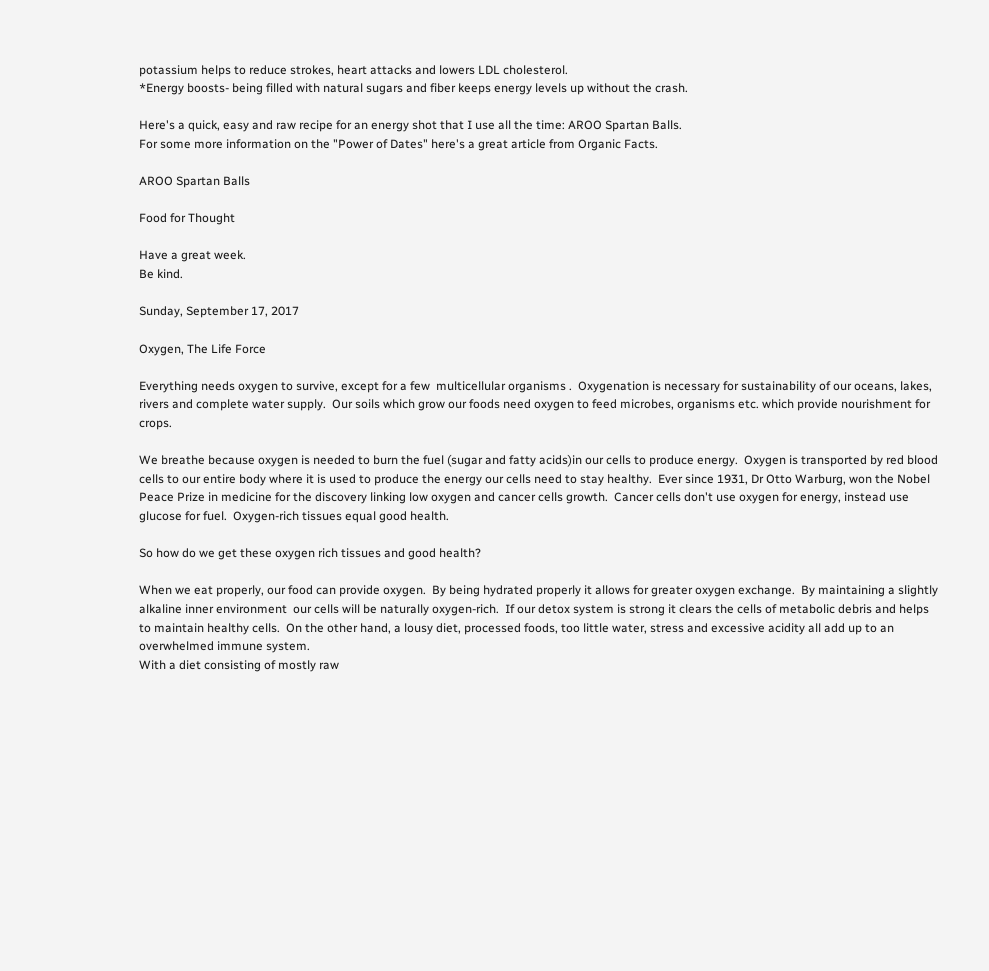potassium helps to reduce strokes, heart attacks and lowers LDL cholesterol.
*Energy boosts- being filled with natural sugars and fiber keeps energy levels up without the crash.

Here's a quick, easy and raw recipe for an energy shot that I use all the time: AROO Spartan Balls.
For some more information on the "Power of Dates" here's a great article from Organic Facts.

AROO Spartan Balls

Food for Thought

Have a great week.
Be kind.

Sunday, September 17, 2017

Oxygen, The Life Force

Everything needs oxygen to survive, except for a few  multicellular organisms .  Oxygenation is necessary for sustainability of our oceans, lakes, rivers and complete water supply.  Our soils which grow our foods need oxygen to feed microbes, organisms etc. which provide nourishment for crops.

We breathe because oxygen is needed to burn the fuel (sugar and fatty acids)in our cells to produce energy.  Oxygen is transported by red blood cells to our entire body where it is used to produce the energy our cells need to stay healthy.  Ever since 1931, Dr Otto Warburg, won the Nobel Peace Prize in medicine for the discovery linking low oxygen and cancer cells growth.  Cancer cells don't use oxygen for energy, instead use glucose for fuel.  Oxygen-rich tissues equal good health.

So how do we get these oxygen rich tissues and good health?

When we eat properly, our food can provide oxygen.  By being hydrated properly it allows for greater oxygen exchange.  By maintaining a slightly alkaline inner environment  our cells will be naturally oxygen-rich.  If our detox system is strong it clears the cells of metabolic debris and helps to maintain healthy cells.  On the other hand, a lousy diet, processed foods, too little water, stress and excessive acidity all add up to an overwhelmed immune system.
With a diet consisting of mostly raw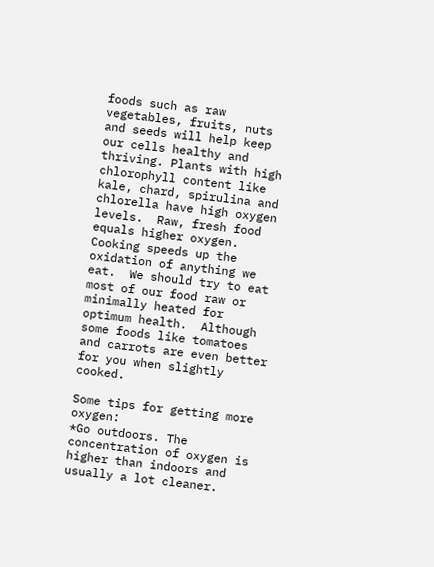foods such as raw vegetables, fruits, nuts and seeds will help keep our cells healthy and thriving. Plants with high chlorophyll content like kale, chard, spirulina and chlorella have high oxygen levels.  Raw, fresh food equals higher oxygen. Cooking speeds up the oxidation of anything we eat.  We should try to eat most of our food raw or minimally heated for optimum health.  Although some foods like tomatoes and carrots are even better for you when slightly cooked.

Some tips for getting more oxygen:
*Go outdoors. The concentration of oxygen is higher than indoors and usually a lot cleaner.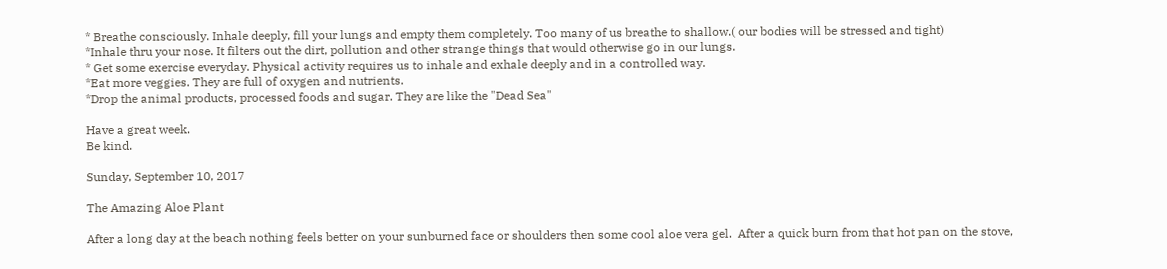* Breathe consciously. Inhale deeply, fill your lungs and empty them completely. Too many of us breathe to shallow.( our bodies will be stressed and tight)
*Inhale thru your nose. It filters out the dirt, pollution and other strange things that would otherwise go in our lungs.
* Get some exercise everyday. Physical activity requires us to inhale and exhale deeply and in a controlled way.
*Eat more veggies. They are full of oxygen and nutrients.
*Drop the animal products, processed foods and sugar. They are like the "Dead Sea"

Have a great week.
Be kind.

Sunday, September 10, 2017

The Amazing Aloe Plant

After a long day at the beach nothing feels better on your sunburned face or shoulders then some cool aloe vera gel.  After a quick burn from that hot pan on the stove,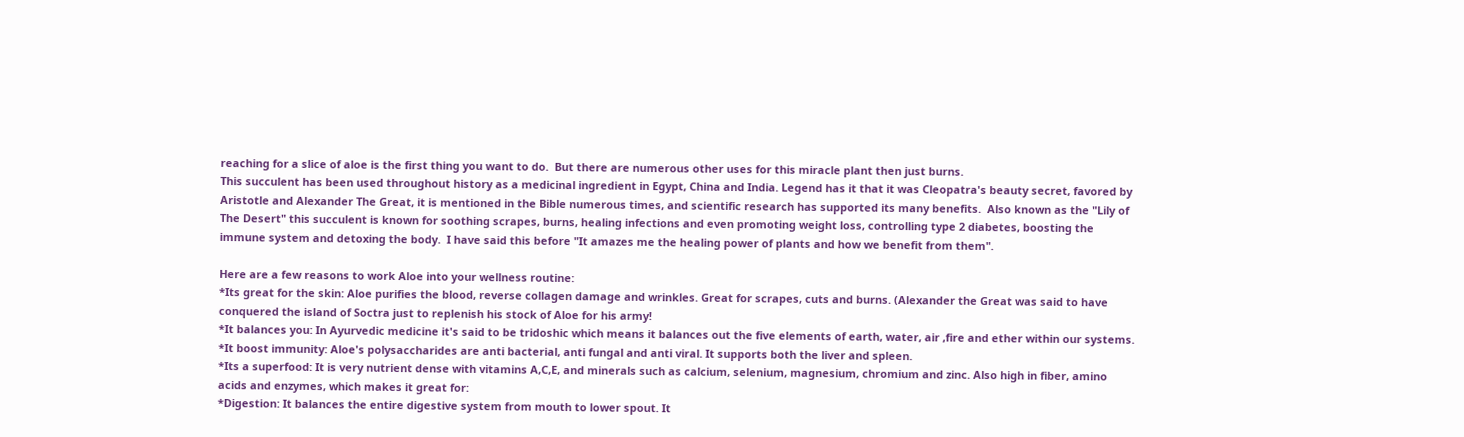reaching for a slice of aloe is the first thing you want to do.  But there are numerous other uses for this miracle plant then just burns.
This succulent has been used throughout history as a medicinal ingredient in Egypt, China and India. Legend has it that it was Cleopatra's beauty secret, favored by Aristotle and Alexander The Great, it is mentioned in the Bible numerous times, and scientific research has supported its many benefits.  Also known as the "Lily of The Desert" this succulent is known for soothing scrapes, burns, healing infections and even promoting weight loss, controlling type 2 diabetes, boosting the immune system and detoxing the body.  I have said this before "It amazes me the healing power of plants and how we benefit from them".

Here are a few reasons to work Aloe into your wellness routine:
*Its great for the skin: Aloe purifies the blood, reverse collagen damage and wrinkles. Great for scrapes, cuts and burns. (Alexander the Great was said to have conquered the island of Soctra just to replenish his stock of Aloe for his army!
*It balances you: In Ayurvedic medicine it's said to be tridoshic which means it balances out the five elements of earth, water, air ,fire and ether within our systems.
*It boost immunity: Aloe's polysaccharides are anti bacterial, anti fungal and anti viral. It supports both the liver and spleen.
*Its a superfood: It is very nutrient dense with vitamins A,C,E, and minerals such as calcium, selenium, magnesium, chromium and zinc. Also high in fiber, amino acids and enzymes, which makes it great for:
*Digestion: It balances the entire digestive system from mouth to lower spout. It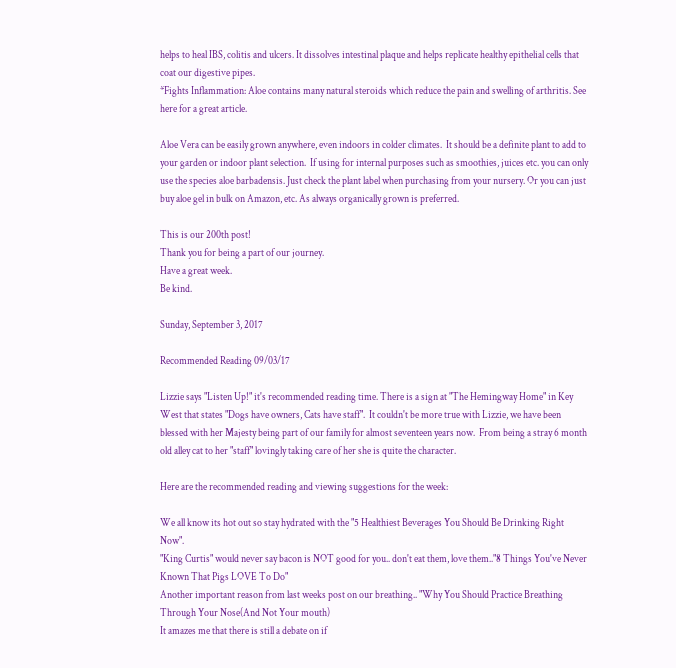helps to heal IBS, colitis and ulcers. It dissolves intestinal plaque and helps replicate healthy epithelial cells that coat our digestive pipes.
*Fights Inflammation: Aloe contains many natural steroids which reduce the pain and swelling of arthritis. See here for a great article.

Aloe Vera can be easily grown anywhere, even indoors in colder climates.  It should be a definite plant to add to your garden or indoor plant selection.  If using for internal purposes such as smoothies, juices etc. you can only use the species aloe barbadensis. Just check the plant label when purchasing from your nursery. Or you can just buy aloe gel in bulk on Amazon, etc. As always organically grown is preferred.

This is our 200th post!
Thank you for being a part of our journey.
Have a great week.
Be kind.

Sunday, September 3, 2017

Recommended Reading 09/03/17

Lizzie says "Listen Up!" it's recommended reading time. There is a sign at "The Hemingway Home" in Key West that states "Dogs have owners, Cats have staff".  It couldn't be more true with Lizzie, we have been blessed with her Majesty being part of our family for almost seventeen years now.  From being a stray 6 month old alley cat to her "staff" lovingly taking care of her she is quite the character.

Here are the recommended reading and viewing suggestions for the week:

We all know its hot out so stay hydrated with the "5 Healthiest Beverages You Should Be Drinking Right Now".
"King Curtis" would never say bacon is NOT good for you.. don't eat them, love them.."8 Things You've Never Known That Pigs LOVE To Do"
Another important reason from last weeks post on our breathing.. "Why You Should Practice Breathing Through Your Nose(And Not Your mouth)
It amazes me that there is still a debate on if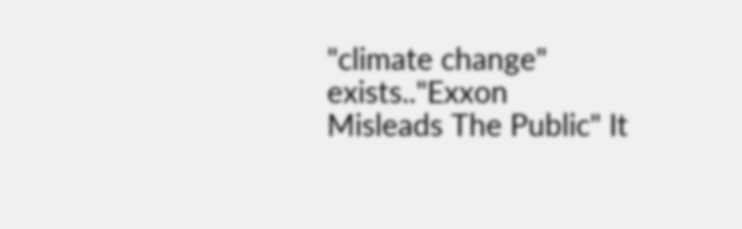"climate change" exists.."Exxon Misleads The Public" It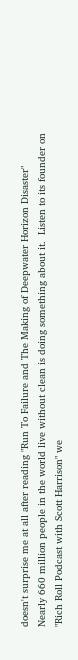doesn't surprise me at all after reading "Run To Failure and The Making of Deepwater Horizon Disaster"
Nearly 660 million people in the world live without clean is doing something about it.  Listen to its founder on "Rich Roll Podcast with Scott Harrison" we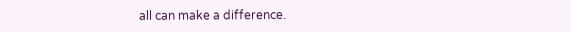all can make a difference.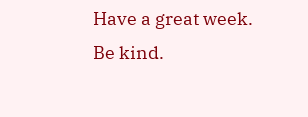Have a great week.
Be kind.